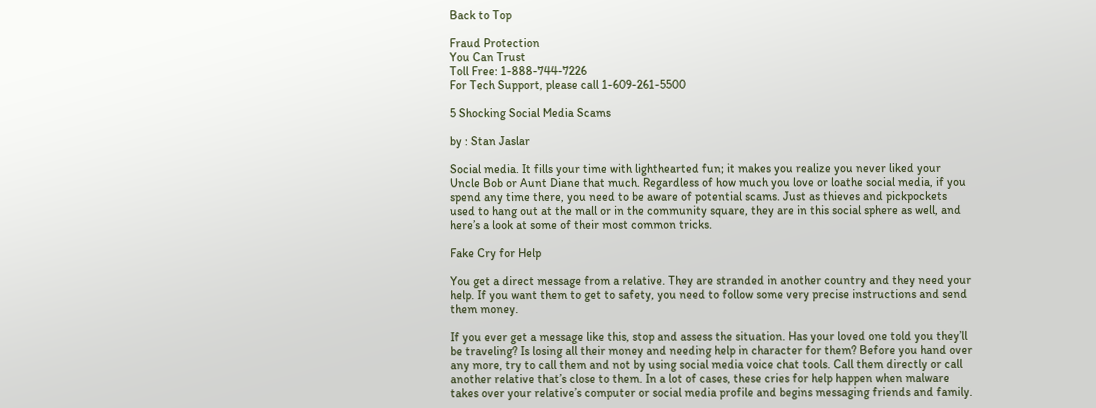Back to Top

Fraud Protection
You Can Trust
Toll Free: 1-888-744-7226
For Tech Support, please call 1-609-261-5500

5 Shocking Social Media Scams

by : Stan Jaslar

Social media. It fills your time with lighthearted fun; it makes you realize you never liked your Uncle Bob or Aunt Diane that much. Regardless of how much you love or loathe social media, if you spend any time there, you need to be aware of potential scams. Just as thieves and pickpockets used to hang out at the mall or in the community square, they are in this social sphere as well, and here’s a look at some of their most common tricks.

Fake Cry for Help

You get a direct message from a relative. They are stranded in another country and they need your help. If you want them to get to safety, you need to follow some very precise instructions and send them money.

If you ever get a message like this, stop and assess the situation. Has your loved one told you they’ll be traveling? Is losing all their money and needing help in character for them? Before you hand over any more, try to call them and not by using social media voice chat tools. Call them directly or call another relative that’s close to them. In a lot of cases, these cries for help happen when malware takes over your relative’s computer or social media profile and begins messaging friends and family.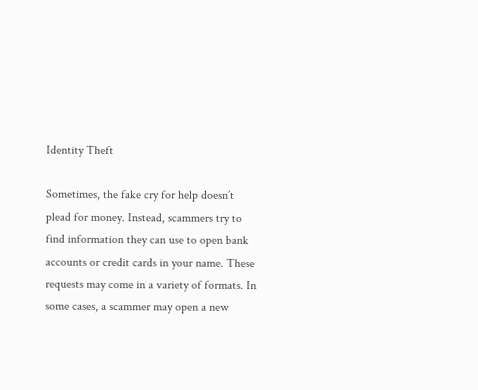Identity Theft

Sometimes, the fake cry for help doesn’t plead for money. Instead, scammers try to find information they can use to open bank accounts or credit cards in your name. These requests may come in a variety of formats. In some cases, a scammer may open a new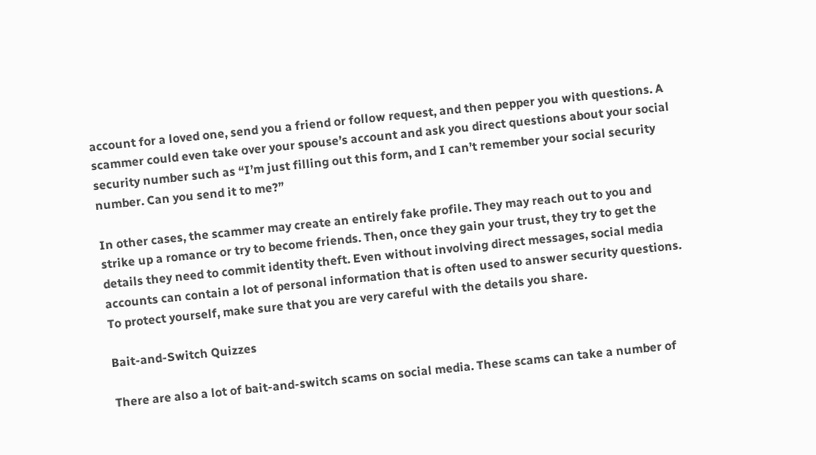account for a loved one, send you a friend or follow request, and then pepper you with questions. A scammer could even take over your spouse’s account and ask you direct questions about your social security number such as “I’m just filling out this form, and I can’t remember your social security number. Can you send it to me?”

In other cases, the scammer may create an entirely fake profile. They may reach out to you and strike up a romance or try to become friends. Then, once they gain your trust, they try to get the details they need to commit identity theft. Even without involving direct messages, social media accounts can contain a lot of personal information that is often used to answer security questions. To protect yourself, make sure that you are very careful with the details you share.

Bait-and-Switch Quizzes

There are also a lot of bait-and-switch scams on social media. These scams can take a number of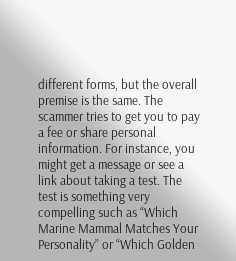different forms, but the overall premise is the same. The scammer tries to get you to pay a fee or share personal information. For instance, you might get a message or see a link about taking a test. The test is something very compelling such as “Which Marine Mammal Matches Your Personality” or “Which Golden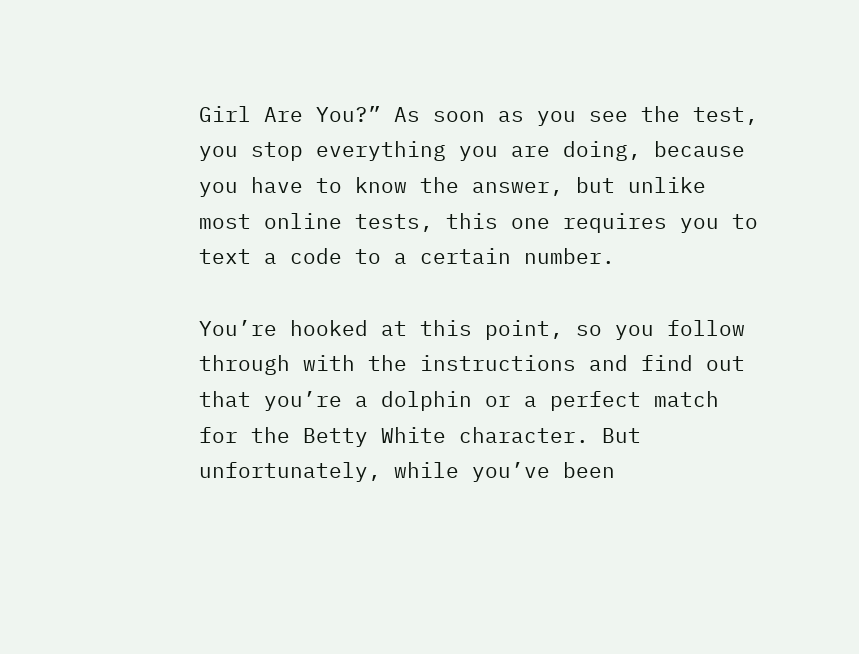Girl Are You?” As soon as you see the test, you stop everything you are doing, because you have to know the answer, but unlike most online tests, this one requires you to text a code to a certain number.

You’re hooked at this point, so you follow through with the instructions and find out that you’re a dolphin or a perfect match for the Betty White character. But unfortunately, while you’ve been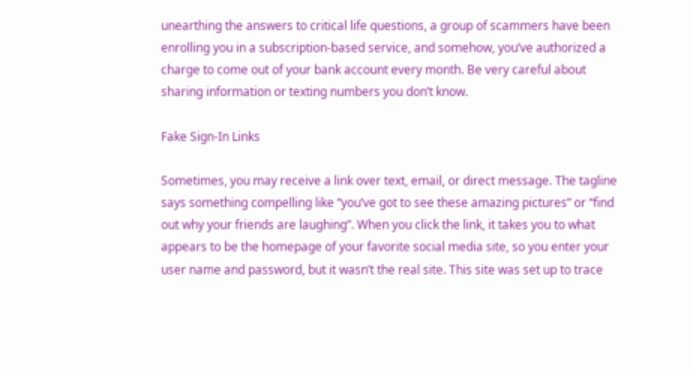unearthing the answers to critical life questions, a group of scammers have been enrolling you in a subscription-based service, and somehow, you’ve authorized a charge to come out of your bank account every month. Be very careful about sharing information or texting numbers you don’t know.

Fake Sign-In Links

Sometimes, you may receive a link over text, email, or direct message. The tagline says something compelling like “you’ve got to see these amazing pictures” or “find out why your friends are laughing”. When you click the link, it takes you to what appears to be the homepage of your favorite social media site, so you enter your user name and password, but it wasn’t the real site. This site was set up to trace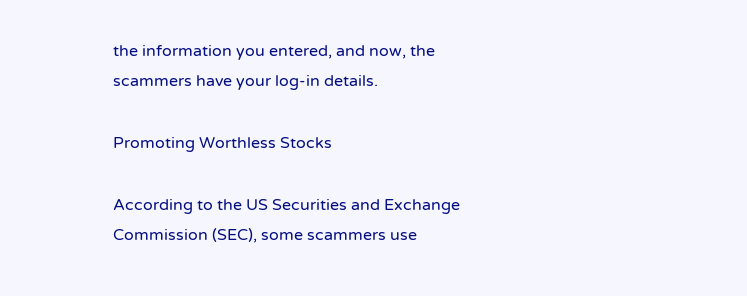the information you entered, and now, the scammers have your log-in details.

Promoting Worthless Stocks

According to the US Securities and Exchange Commission (SEC), some scammers use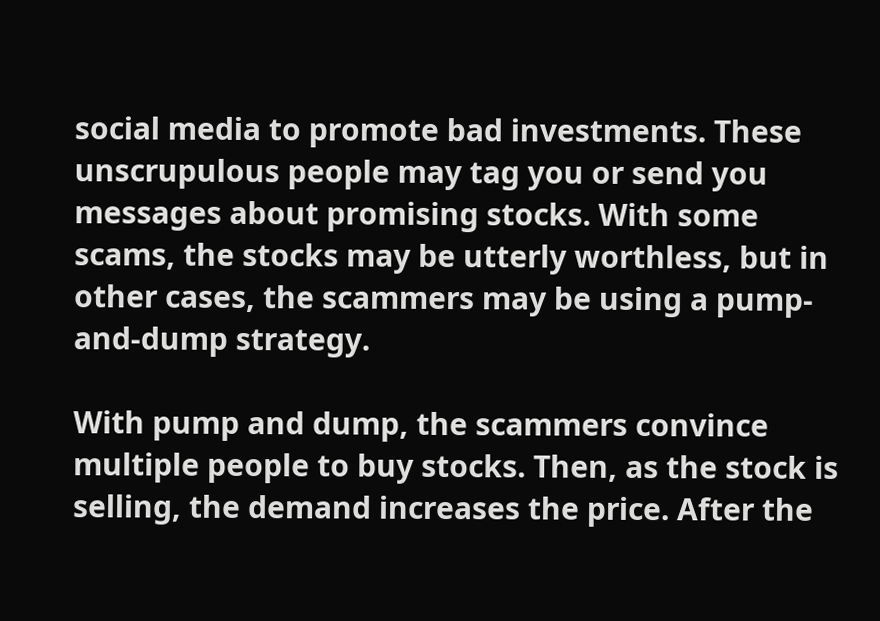social media to promote bad investments. These unscrupulous people may tag you or send you messages about promising stocks. With some scams, the stocks may be utterly worthless, but in other cases, the scammers may be using a pump-and-dump strategy.

With pump and dump, the scammers convince multiple people to buy stocks. Then, as the stock is selling, the demand increases the price. After the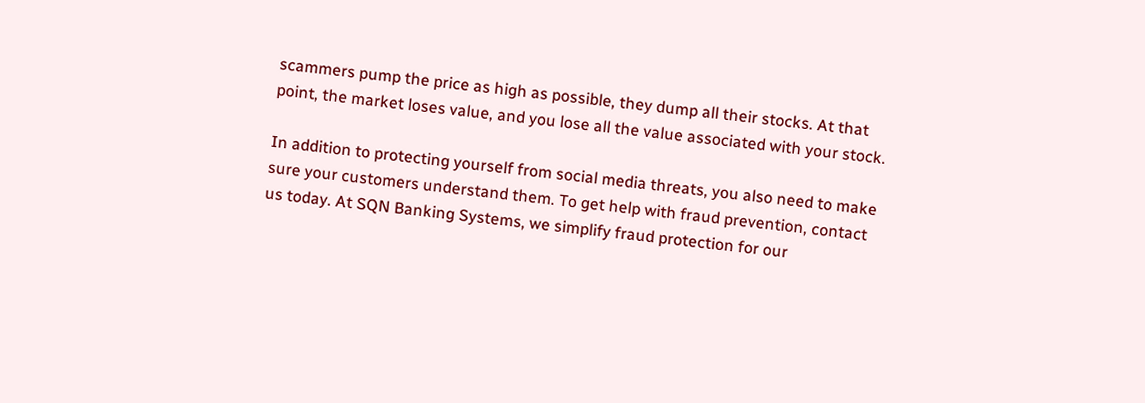scammers pump the price as high as possible, they dump all their stocks. At that point, the market loses value, and you lose all the value associated with your stock.

In addition to protecting yourself from social media threats, you also need to make sure your customers understand them. To get help with fraud prevention, contact us today. At SQN Banking Systems, we simplify fraud protection for our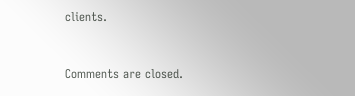clients.



Comments are closed.